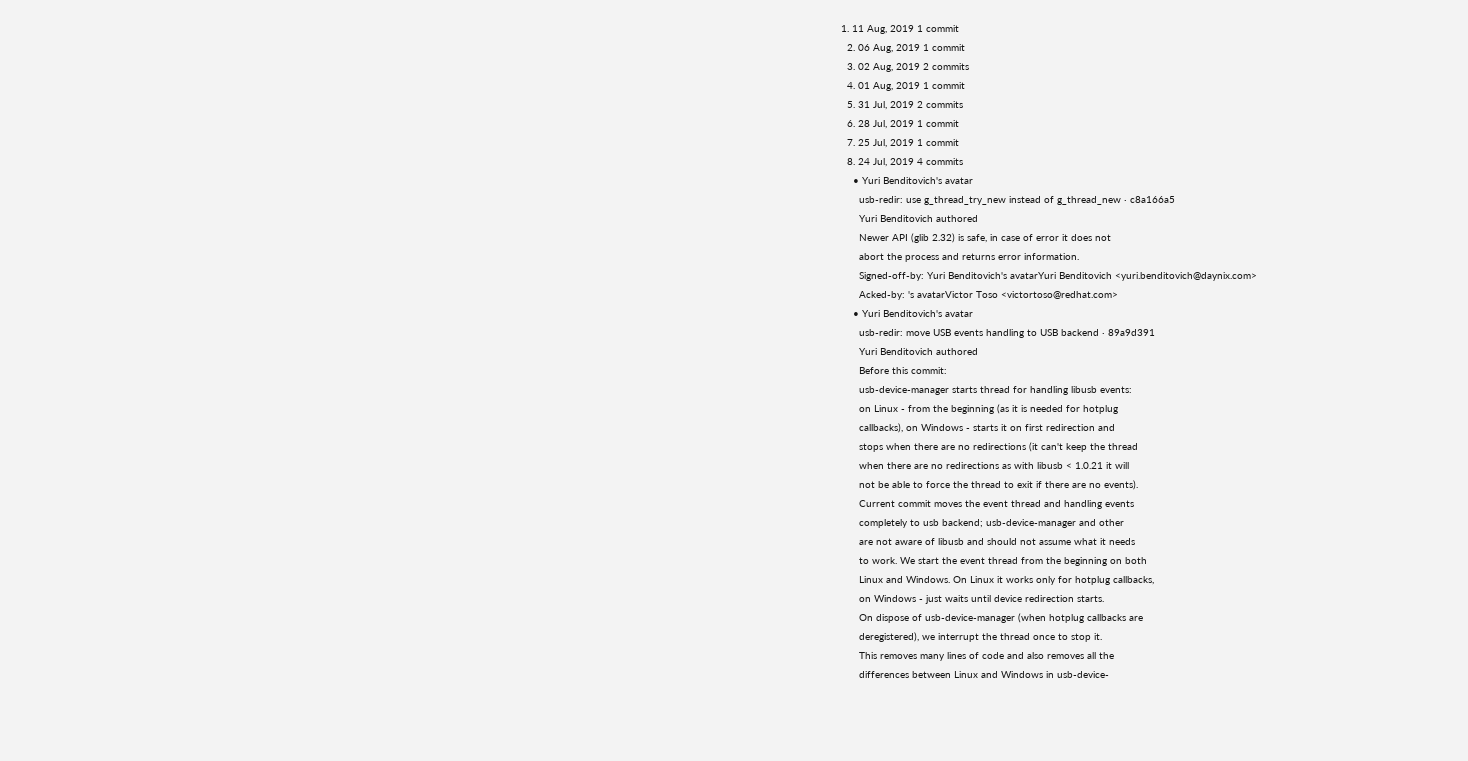1. 11 Aug, 2019 1 commit
  2. 06 Aug, 2019 1 commit
  3. 02 Aug, 2019 2 commits
  4. 01 Aug, 2019 1 commit
  5. 31 Jul, 2019 2 commits
  6. 28 Jul, 2019 1 commit
  7. 25 Jul, 2019 1 commit
  8. 24 Jul, 2019 4 commits
    • Yuri Benditovich's avatar
      usb-redir: use g_thread_try_new instead of g_thread_new · c8a166a5
      Yuri Benditovich authored
      Newer API (glib 2.32) is safe, in case of error it does not
      abort the process and returns error information.
      Signed-off-by: Yuri Benditovich's avatarYuri Benditovich <yuri.benditovich@daynix.com>
      Acked-by: 's avatarVictor Toso <victortoso@redhat.com>
    • Yuri Benditovich's avatar
      usb-redir: move USB events handling to USB backend · 89a9d391
      Yuri Benditovich authored
      Before this commit:
      usb-device-manager starts thread for handling libusb events:
      on Linux - from the beginning (as it is needed for hotplug
      callbacks), on Windows - starts it on first redirection and
      stops when there are no redirections (it can't keep the thread
      when there are no redirections as with libusb < 1.0.21 it will
      not be able to force the thread to exit if there are no events).
      Current commit moves the event thread and handling events
      completely to usb backend; usb-device-manager and other
      are not aware of libusb and should not assume what it needs
      to work. We start the event thread from the beginning on both
      Linux and Windows. On Linux it works only for hotplug callbacks,
      on Windows - just waits until device redirection starts.
      On dispose of usb-device-manager (when hotplug callbacks are
      deregistered), we interrupt the thread once to stop it.
      This removes many lines of code and also removes all the
      differences between Linux and Windows in usb-device-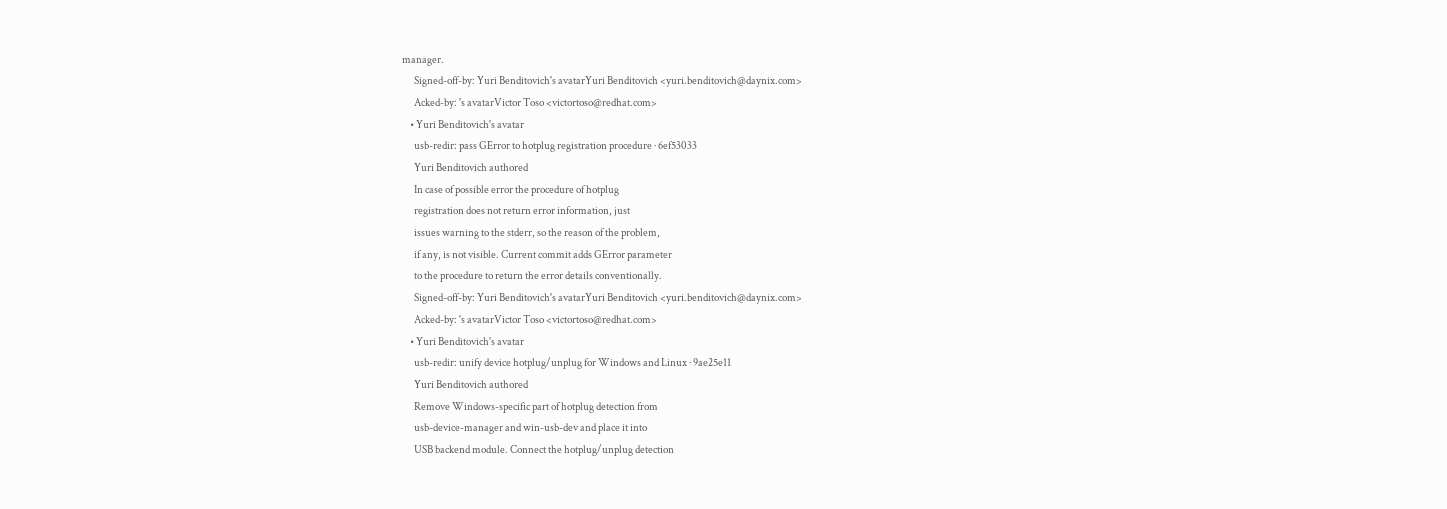manager.
      Signed-off-by: Yuri Benditovich's avatarYuri Benditovich <yuri.benditovich@daynix.com>
      Acked-by: 's avatarVictor Toso <victortoso@redhat.com>
    • Yuri Benditovich's avatar
      usb-redir: pass GError to hotplug registration procedure · 6ef53033
      Yuri Benditovich authored
      In case of possible error the procedure of hotplug
      registration does not return error information, just
      issues warning to the stderr, so the reason of the problem,
      if any, is not visible. Current commit adds GError parameter
      to the procedure to return the error details conventionally.
      Signed-off-by: Yuri Benditovich's avatarYuri Benditovich <yuri.benditovich@daynix.com>
      Acked-by: 's avatarVictor Toso <victortoso@redhat.com>
    • Yuri Benditovich's avatar
      usb-redir: unify device hotplug/unplug for Windows and Linux · 9ae25e11
      Yuri Benditovich authored
      Remove Windows-specific part of hotplug detection from
      usb-device-manager and win-usb-dev and place it into
      USB backend module. Connect the hotplug/unplug detection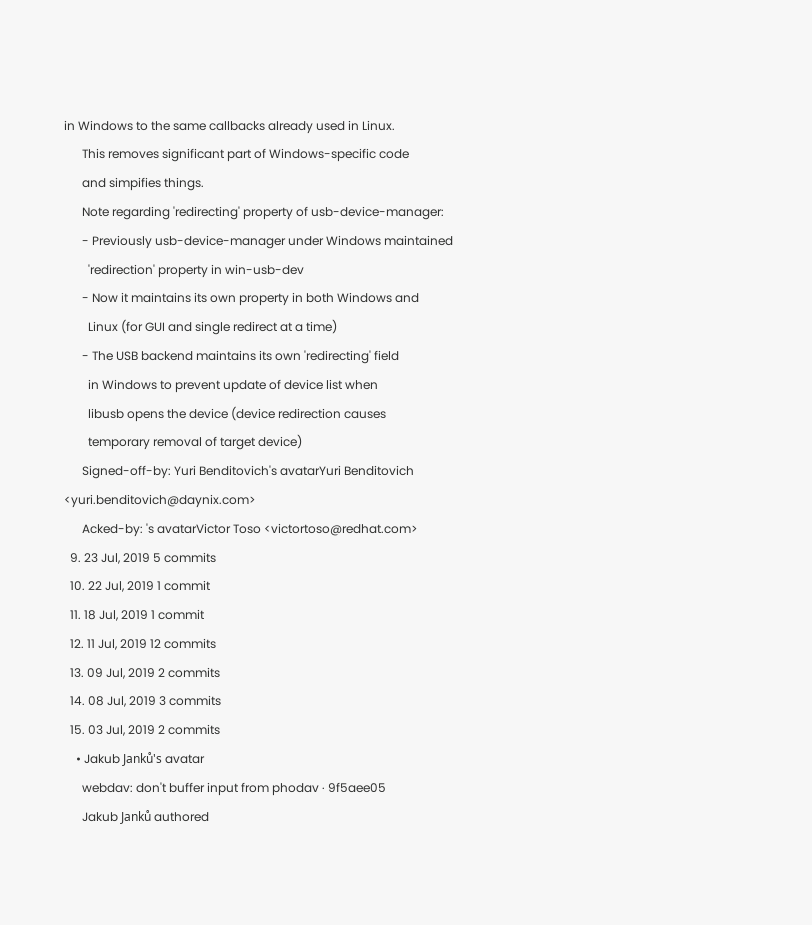in Windows to the same callbacks already used in Linux.
      This removes significant part of Windows-specific code
      and simpifies things.
      Note regarding 'redirecting' property of usb-device-manager:
      - Previously usb-device-manager under Windows maintained
        'redirection' property in win-usb-dev
      - Now it maintains its own property in both Windows and
        Linux (for GUI and single redirect at a time)
      - The USB backend maintains its own 'redirecting' field
        in Windows to prevent update of device list when
        libusb opens the device (device redirection causes
        temporary removal of target device)
      Signed-off-by: Yuri Benditovich's avatarYuri Benditovich <yuri.benditovich@daynix.com>
      Acked-by: 's avatarVictor Toso <victortoso@redhat.com>
  9. 23 Jul, 2019 5 commits
  10. 22 Jul, 2019 1 commit
  11. 18 Jul, 2019 1 commit
  12. 11 Jul, 2019 12 commits
  13. 09 Jul, 2019 2 commits
  14. 08 Jul, 2019 3 commits
  15. 03 Jul, 2019 2 commits
    • Jakub Janků's avatar
      webdav: don't buffer input from phodav · 9f5aee05
      Jakub Janků authored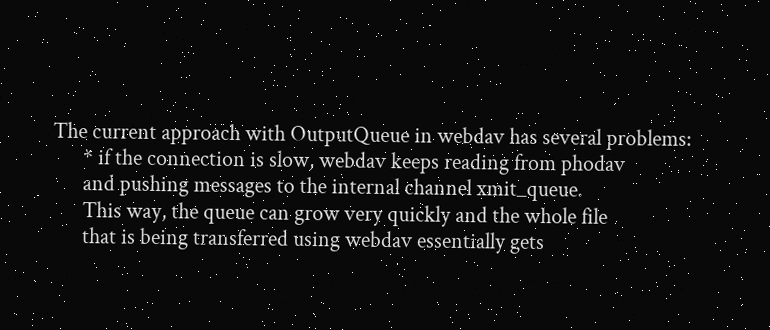The current approach with OutputQueue in webdav has several problems:
      * if the connection is slow, webdav keeps reading from phodav
      and pushing messages to the internal channel xmit_queue.
      This way, the queue can grow very quickly and the whole file
      that is being transferred using webdav essentially gets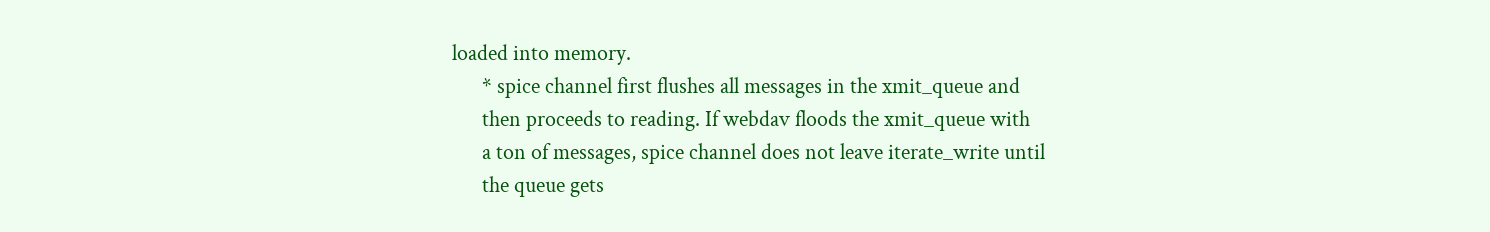loaded into memory.
      * spice channel first flushes all messages in the xmit_queue and
      then proceeds to reading. If webdav floods the xmit_queue with
      a ton of messages, spice channel does not leave iterate_write until
      the queue gets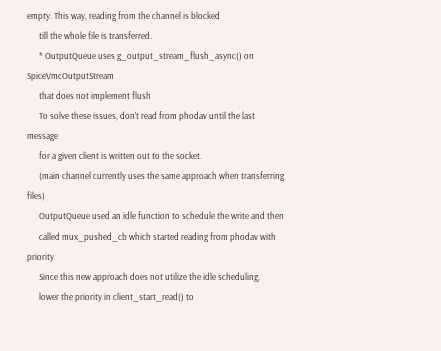empty. This way, reading from the channel is blocked
      till the whole file is transferred.
      * OutputQueue uses g_output_stream_flush_async() on SpiceVmcOutputStream
      that does not implement flush
      To solve these issues, don't read from phodav until the last message
      for a given client is written out to the socket.
      (main channel currently uses the same approach when transferring files)
      OutputQueue used an idle function to schedule the write and then
      called mux_pushed_cb which started reading from phodav with priority
      Since this new approach does not utilize the idle scheduling,
      lower the priority in client_start_read() to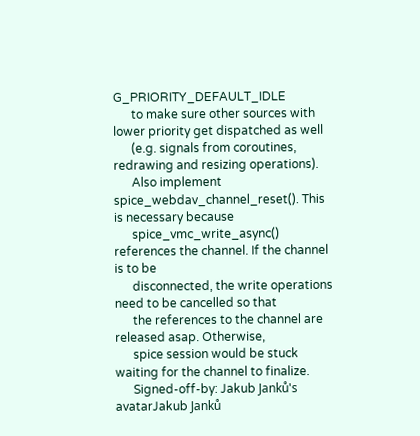G_PRIORITY_DEFAULT_IDLE
      to make sure other sources with lower priority get dispatched as well
      (e.g. signals from coroutines, redrawing and resizing operations).
      Also implement spice_webdav_channel_reset(). This is necessary because
      spice_vmc_write_async() references the channel. If the channel is to be
      disconnected, the write operations need to be cancelled so that
      the references to the channel are released asap. Otherwise,
      spice session would be stuck waiting for the channel to finalize.
      Signed-off-by: Jakub Janků's avatarJakub Janků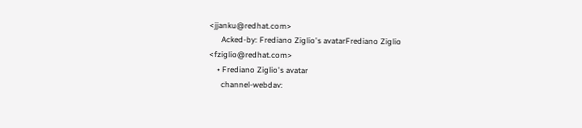<jjanku@redhat.com>
      Acked-by: Frediano Ziglio's avatarFrediano Ziglio <fziglio@redhat.com>
    • Frediano Ziglio's avatar
      channel-webdav: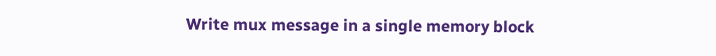Write mux message in a single memory block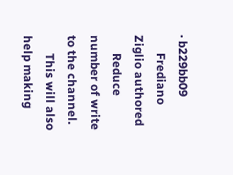· b229bb09
      Frediano Ziglio authored
      Reduce number of write to the channel.
      This will also help making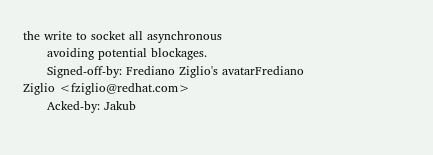the write to socket all asynchronous
      avoiding potential blockages.
      Signed-off-by: Frediano Ziglio's avatarFrediano Ziglio <fziglio@redhat.com>
      Acked-by: Jakub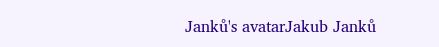Janků's avatarJakub Janků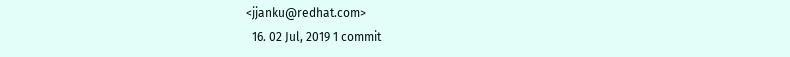<jjanku@redhat.com>
  16. 02 Jul, 2019 1 commit